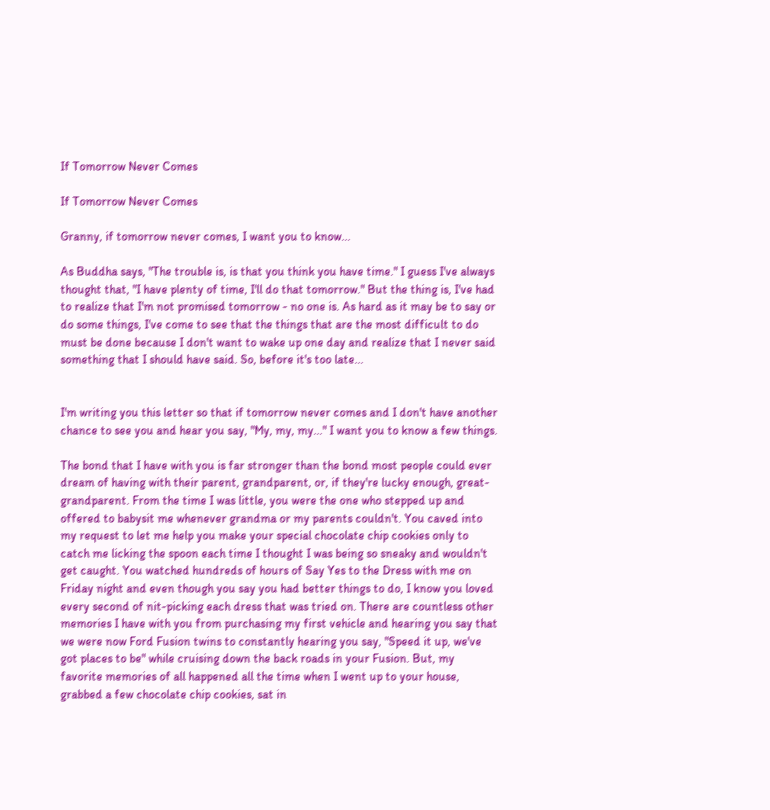If Tomorrow Never Comes

If Tomorrow Never Comes

Granny, if tomorrow never comes, I want you to know...

As Buddha says, "The trouble is, is that you think you have time." I guess I've always thought that, "I have plenty of time, I'll do that tomorrow." But the thing is, I've had to realize that I'm not promised tomorrow - no one is. As hard as it may be to say or do some things, I've come to see that the things that are the most difficult to do must be done because I don't want to wake up one day and realize that I never said something that I should have said. So, before it's too late...


I'm writing you this letter so that if tomorrow never comes and I don't have another chance to see you and hear you say, "My, my, my..." I want you to know a few things.

The bond that I have with you is far stronger than the bond most people could ever dream of having with their parent, grandparent, or, if they're lucky enough, great-grandparent. From the time I was little, you were the one who stepped up and offered to babysit me whenever grandma or my parents couldn't. You caved into my request to let me help you make your special chocolate chip cookies only to catch me licking the spoon each time I thought I was being so sneaky and wouldn't get caught. You watched hundreds of hours of Say Yes to the Dress with me on Friday night and even though you say you had better things to do, I know you loved every second of nit-picking each dress that was tried on. There are countless other memories I have with you from purchasing my first vehicle and hearing you say that we were now Ford Fusion twins to constantly hearing you say, "Speed it up, we've got places to be" while cruising down the back roads in your Fusion. But, my favorite memories of all happened all the time when I went up to your house, grabbed a few chocolate chip cookies, sat in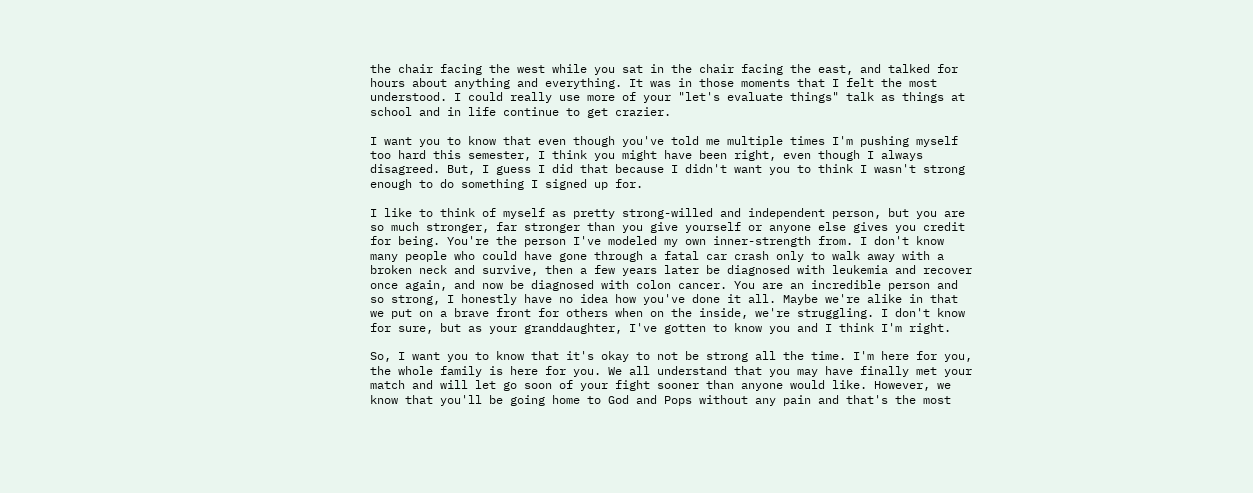the chair facing the west while you sat in the chair facing the east, and talked for hours about anything and everything. It was in those moments that I felt the most understood. I could really use more of your "let's evaluate things" talk as things at school and in life continue to get crazier.

I want you to know that even though you've told me multiple times I'm pushing myself too hard this semester, I think you might have been right, even though I always disagreed. But, I guess I did that because I didn't want you to think I wasn't strong enough to do something I signed up for.

I like to think of myself as pretty strong-willed and independent person, but you are so much stronger, far stronger than you give yourself or anyone else gives you credit for being. You're the person I've modeled my own inner-strength from. I don't know many people who could have gone through a fatal car crash only to walk away with a broken neck and survive, then a few years later be diagnosed with leukemia and recover once again, and now be diagnosed with colon cancer. You are an incredible person and so strong, I honestly have no idea how you've done it all. Maybe we're alike in that we put on a brave front for others when on the inside, we're struggling. I don't know for sure, but as your granddaughter, I've gotten to know you and I think I'm right.

So, I want you to know that it's okay to not be strong all the time. I'm here for you, the whole family is here for you. We all understand that you may have finally met your match and will let go soon of your fight sooner than anyone would like. However, we know that you'll be going home to God and Pops without any pain and that's the most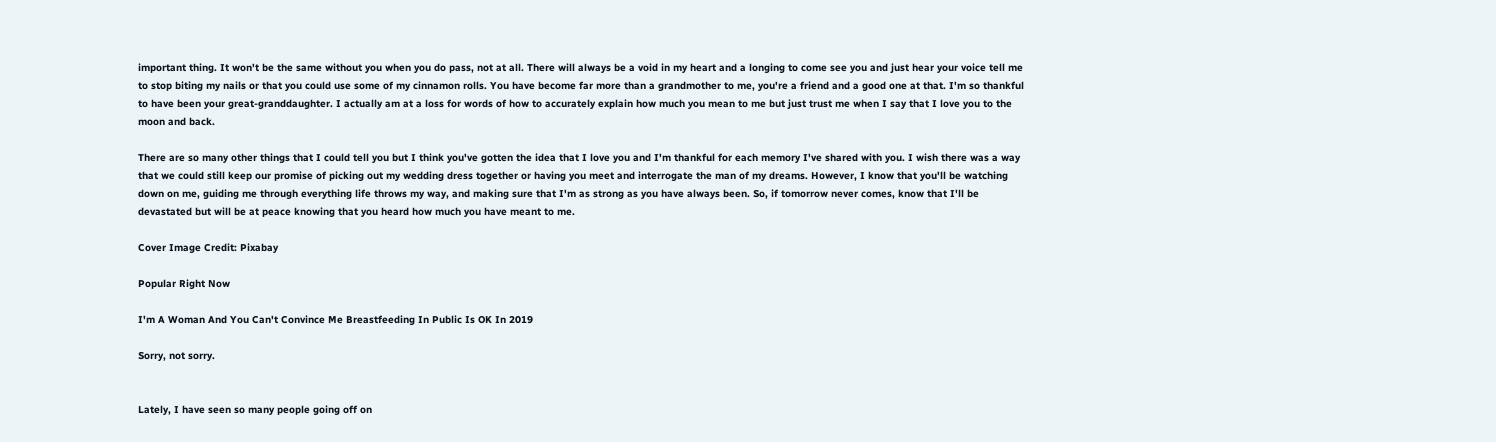important thing. It won't be the same without you when you do pass, not at all. There will always be a void in my heart and a longing to come see you and just hear your voice tell me to stop biting my nails or that you could use some of my cinnamon rolls. You have become far more than a grandmother to me, you're a friend and a good one at that. I'm so thankful to have been your great-granddaughter. I actually am at a loss for words of how to accurately explain how much you mean to me but just trust me when I say that I love you to the moon and back.

There are so many other things that I could tell you but I think you've gotten the idea that I love you and I'm thankful for each memory I've shared with you. I wish there was a way that we could still keep our promise of picking out my wedding dress together or having you meet and interrogate the man of my dreams. However, I know that you'll be watching down on me, guiding me through everything life throws my way, and making sure that I'm as strong as you have always been. So, if tomorrow never comes, know that I'll be devastated but will be at peace knowing that you heard how much you have meant to me.

Cover Image Credit: Pixabay

Popular Right Now

I'm A Woman And You Can't Convince Me Breastfeeding In Public Is OK In 2019

Sorry, not sorry.


Lately, I have seen so many people going off on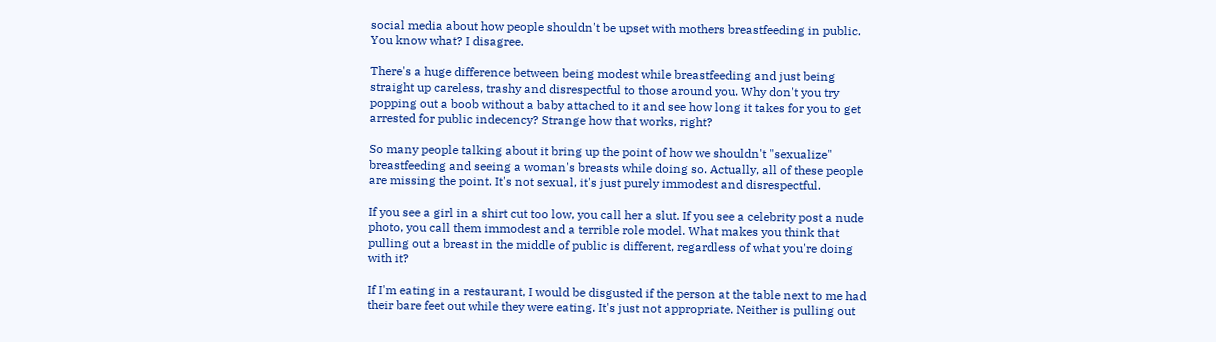social media about how people shouldn't be upset with mothers breastfeeding in public. You know what? I disagree.

There's a huge difference between being modest while breastfeeding and just being straight up careless, trashy and disrespectful to those around you. Why don't you try popping out a boob without a baby attached to it and see how long it takes for you to get arrested for public indecency? Strange how that works, right?

So many people talking about it bring up the point of how we shouldn't "sexualize" breastfeeding and seeing a woman's breasts while doing so. Actually, all of these people are missing the point. It's not sexual, it's just purely immodest and disrespectful.

If you see a girl in a shirt cut too low, you call her a slut. If you see a celebrity post a nude photo, you call them immodest and a terrible role model. What makes you think that pulling out a breast in the middle of public is different, regardless of what you're doing with it?

If I'm eating in a restaurant, I would be disgusted if the person at the table next to me had their bare feet out while they were eating. It's just not appropriate. Neither is pulling out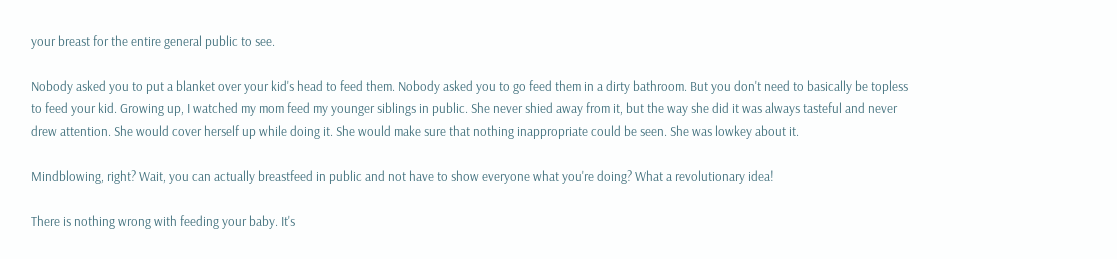your breast for the entire general public to see.

Nobody asked you to put a blanket over your kid's head to feed them. Nobody asked you to go feed them in a dirty bathroom. But you don't need to basically be topless to feed your kid. Growing up, I watched my mom feed my younger siblings in public. She never shied away from it, but the way she did it was always tasteful and never drew attention. She would cover herself up while doing it. She would make sure that nothing inappropriate could be seen. She was lowkey about it.

Mindblowing, right? Wait, you can actually breastfeed in public and not have to show everyone what you're doing? What a revolutionary idea!

There is nothing wrong with feeding your baby. It's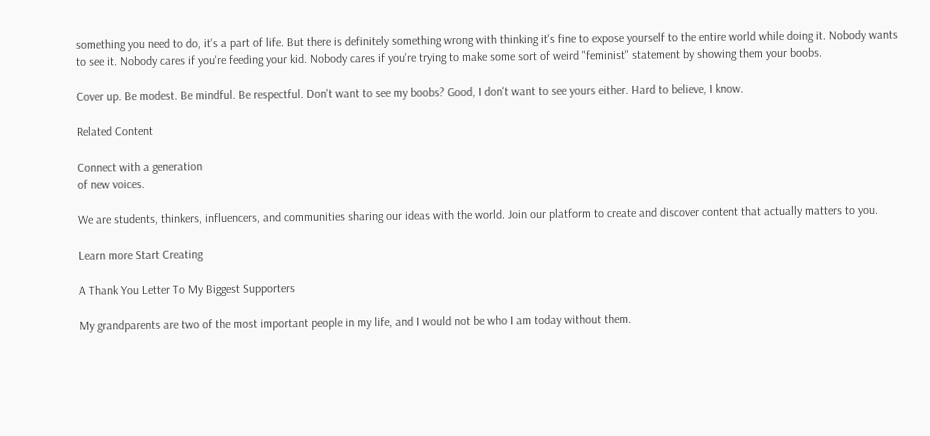something you need to do, it's a part of life. But there is definitely something wrong with thinking it's fine to expose yourself to the entire world while doing it. Nobody wants to see it. Nobody cares if you're feeding your kid. Nobody cares if you're trying to make some sort of weird "feminist" statement by showing them your boobs.

Cover up. Be modest. Be mindful. Be respectful. Don't want to see my boobs? Good, I don't want to see yours either. Hard to believe, I know.

Related Content

Connect with a generation
of new voices.

We are students, thinkers, influencers, and communities sharing our ideas with the world. Join our platform to create and discover content that actually matters to you.

Learn more Start Creating

A Thank You Letter To My Biggest Supporters

My grandparents are two of the most important people in my life, and I would not be who I am today without them.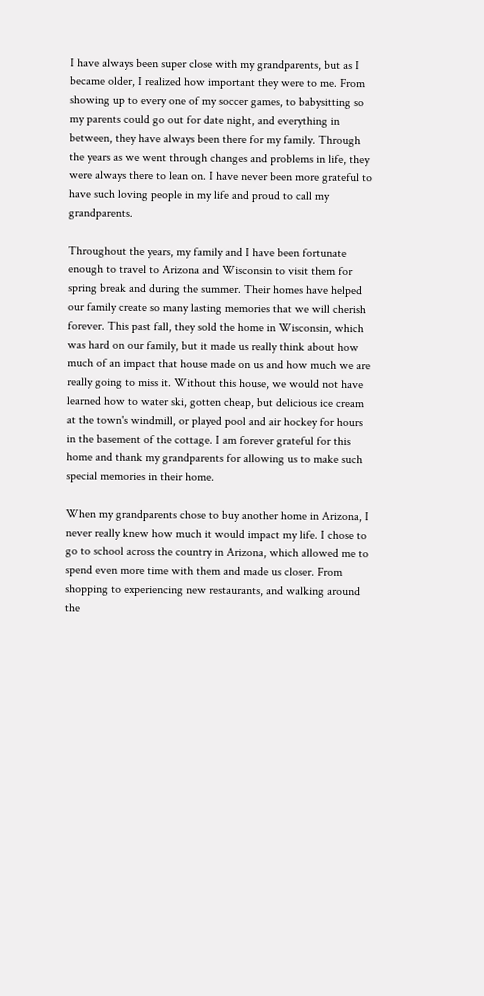I have always been super close with my grandparents, but as I became older, I realized how important they were to me. From showing up to every one of my soccer games, to babysitting so my parents could go out for date night, and everything in between, they have always been there for my family. Through the years as we went through changes and problems in life, they were always there to lean on. I have never been more grateful to have such loving people in my life and proud to call my grandparents.

Throughout the years, my family and I have been fortunate enough to travel to Arizona and Wisconsin to visit them for spring break and during the summer. Their homes have helped our family create so many lasting memories that we will cherish forever. This past fall, they sold the home in Wisconsin, which was hard on our family, but it made us really think about how much of an impact that house made on us and how much we are really going to miss it. Without this house, we would not have learned how to water ski, gotten cheap, but delicious ice cream at the town's windmill, or played pool and air hockey for hours in the basement of the cottage. I am forever grateful for this home and thank my grandparents for allowing us to make such special memories in their home.

When my grandparents chose to buy another home in Arizona, I never really knew how much it would impact my life. I chose to go to school across the country in Arizona, which allowed me to spend even more time with them and made us closer. From shopping to experiencing new restaurants, and walking around the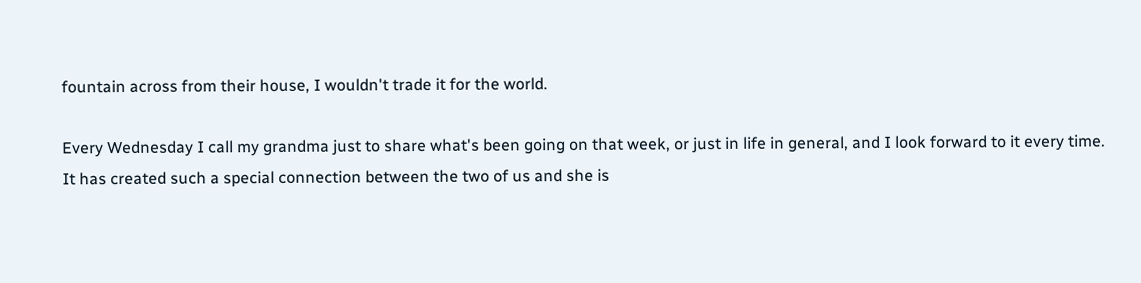fountain across from their house, I wouldn't trade it for the world.

Every Wednesday I call my grandma just to share what's been going on that week, or just in life in general, and I look forward to it every time. It has created such a special connection between the two of us and she is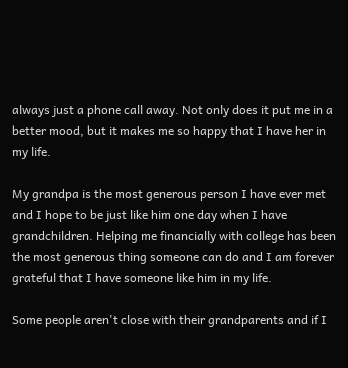always just a phone call away. Not only does it put me in a better mood, but it makes me so happy that I have her in my life.

My grandpa is the most generous person I have ever met and I hope to be just like him one day when I have grandchildren. Helping me financially with college has been the most generous thing someone can do and I am forever grateful that I have someone like him in my life.

Some people aren't close with their grandparents and if I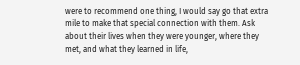were to recommend one thing, I would say go that extra mile to make that special connection with them. Ask about their lives when they were younger, where they met, and what they learned in life,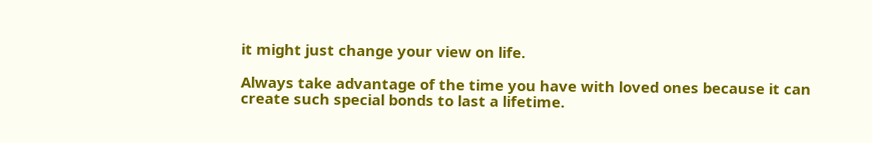it might just change your view on life.

Always take advantage of the time you have with loved ones because it can create such special bonds to last a lifetime.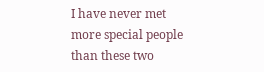I have never met more special people than these two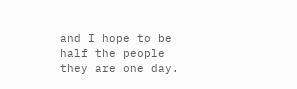and I hope to be half the people they are one day.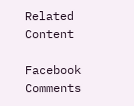Related Content

Facebook Comments